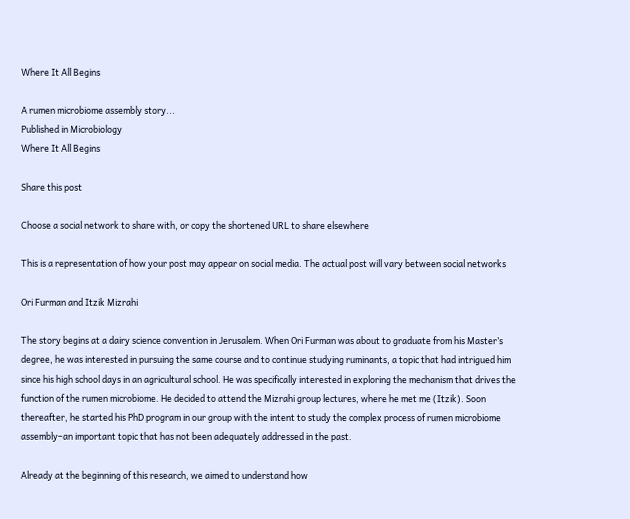Where It All Begins

A rumen microbiome assembly story...
Published in Microbiology
Where It All Begins

Share this post

Choose a social network to share with, or copy the shortened URL to share elsewhere

This is a representation of how your post may appear on social media. The actual post will vary between social networks

Ori Furman and Itzik Mizrahi

The story begins at a dairy science convention in Jerusalem. When Ori Furman was about to graduate from his Master’s degree, he was interested in pursuing the same course and to continue studying ruminants, a topic that had intrigued him since his high school days in an agricultural school. He was specifically interested in exploring the mechanism that drives the function of the rumen microbiome. He decided to attend the Mizrahi group lectures, where he met me (Itzik). Soon thereafter, he started his PhD program in our group with the intent to study the complex process of rumen microbiome assembly–an important topic that has not been adequately addressed in the past.

Already at the beginning of this research, we aimed to understand how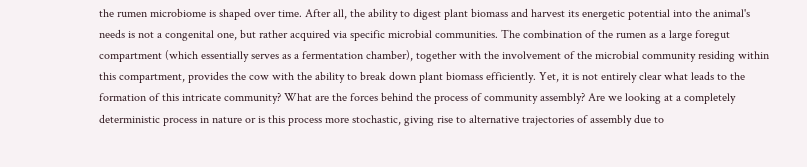the rumen microbiome is shaped over time. After all, the ability to digest plant biomass and harvest its energetic potential into the animal's needs is not a congenital one, but rather acquired via specific microbial communities. The combination of the rumen as a large foregut compartment (which essentially serves as a fermentation chamber), together with the involvement of the microbial community residing within this compartment, provides the cow with the ability to break down plant biomass efficiently. Yet, it is not entirely clear what leads to the formation of this intricate community? What are the forces behind the process of community assembly? Are we looking at a completely deterministic process in nature or is this process more stochastic, giving rise to alternative trajectories of assembly due to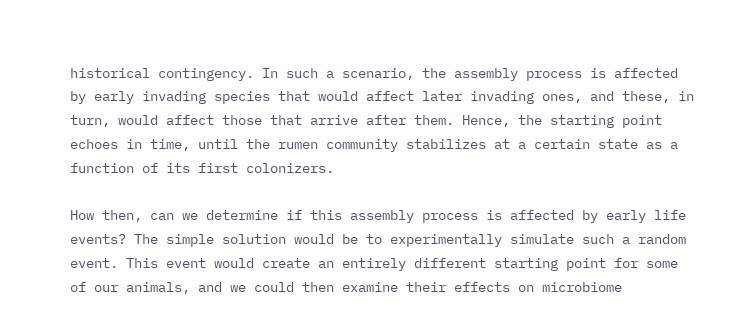historical contingency. In such a scenario, the assembly process is affected by early invading species that would affect later invading ones, and these, in turn, would affect those that arrive after them. Hence, the starting point echoes in time, until the rumen community stabilizes at a certain state as a function of its first colonizers.

How then, can we determine if this assembly process is affected by early life events? The simple solution would be to experimentally simulate such a random event. This event would create an entirely different starting point for some of our animals, and we could then examine their effects on microbiome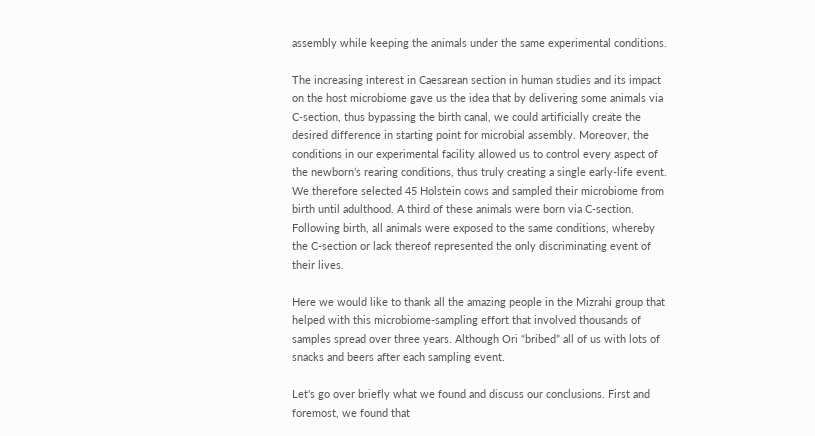assembly while keeping the animals under the same experimental conditions.

The increasing interest in Caesarean section in human studies and its impact on the host microbiome gave us the idea that by delivering some animals via C-section, thus bypassing the birth canal, we could artificially create the desired difference in starting point for microbial assembly. Moreover, the conditions in our experimental facility allowed us to control every aspect of the newborn’s rearing conditions, thus truly creating a single early-life event. We therefore selected 45 Holstein cows and sampled their microbiome from birth until adulthood. A third of these animals were born via C-section. Following birth, all animals were exposed to the same conditions, whereby the C-section or lack thereof represented the only discriminating event of their lives.

Here we would like to thank all the amazing people in the Mizrahi group that helped with this microbiome-sampling effort that involved thousands of samples spread over three years. Although Ori “bribed” all of us with lots of snacks and beers after each sampling event.

Let's go over briefly what we found and discuss our conclusions. First and foremost, we found that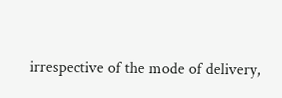irrespective of the mode of delivery,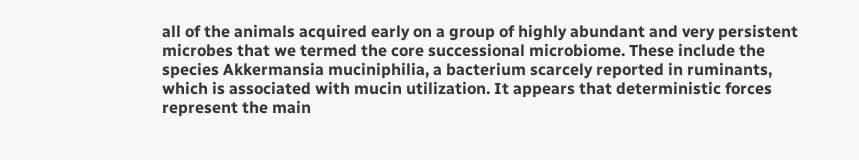all of the animals acquired early on a group of highly abundant and very persistent microbes that we termed the core successional microbiome. These include the species Akkermansia muciniphilia, a bacterium scarcely reported in ruminants, which is associated with mucin utilization. It appears that deterministic forces represent the main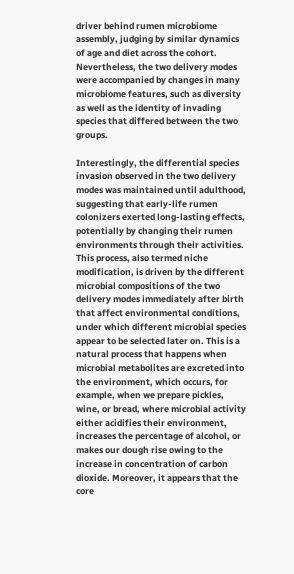driver behind rumen microbiome assembly, judging by similar dynamics of age and diet across the cohort. Nevertheless, the two delivery modes were accompanied by changes in many microbiome features, such as diversity as well as the identity of invading species that differed between the two groups.

Interestingly, the differential species invasion observed in the two delivery modes was maintained until adulthood, suggesting that early-life rumen colonizers exerted long-lasting effects, potentially by changing their rumen environments through their activities. This process, also termed niche modification, is driven by the different microbial compositions of the two delivery modes immediately after birth that affect environmental conditions, under which different microbial species appear to be selected later on. This is a natural process that happens when microbial metabolites are excreted into the environment, which occurs, for example, when we prepare pickles, wine, or bread, where microbial activity either acidifies their environment, increases the percentage of alcohol, or makes our dough rise owing to the increase in concentration of carbon dioxide. Moreover, it appears that the core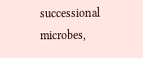successional microbes,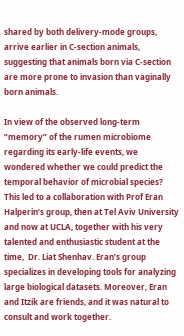shared by both delivery-mode groups, arrive earlier in C-section animals, suggesting that animals born via C-section are more prone to invasion than vaginally born animals.

In view of the observed long-term “memory” of the rumen microbiome regarding its early-life events, we wondered whether we could predict the temporal behavior of microbial species? This led to a collaboration with Prof Eran Halperin’s group, then at Tel Aviv University and now at UCLA, together with his very talented and enthusiastic student at the time,  Dr. Liat Shenhav. Eran’s group specializes in developing tools for analyzing large biological datasets. Moreover, Eran and Itzik are friends, and it was natural to consult and work together.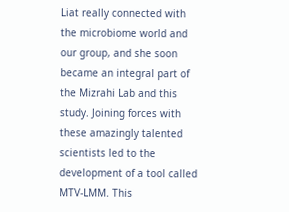Liat really connected with the microbiome world and our group, and she soon became an integral part of the Mizrahi Lab and this study. Joining forces with these amazingly talented scientists led to the development of a tool called MTV-LMM. This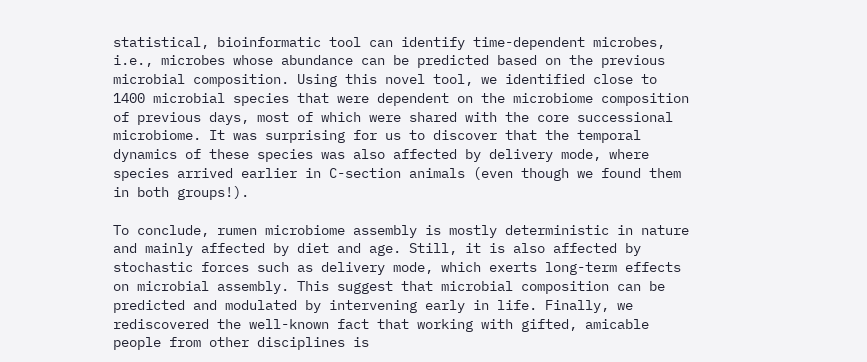statistical, bioinformatic tool can identify time-dependent microbes, i.e., microbes whose abundance can be predicted based on the previous microbial composition. Using this novel tool, we identified close to 1400 microbial species that were dependent on the microbiome composition of previous days, most of which were shared with the core successional microbiome. It was surprising for us to discover that the temporal dynamics of these species was also affected by delivery mode, where species arrived earlier in C-section animals (even though we found them in both groups!).

To conclude, rumen microbiome assembly is mostly deterministic in nature and mainly affected by diet and age. Still, it is also affected by stochastic forces such as delivery mode, which exerts long-term effects on microbial assembly. This suggest that microbial composition can be predicted and modulated by intervening early in life. Finally, we rediscovered the well-known fact that working with gifted, amicable people from other disciplines is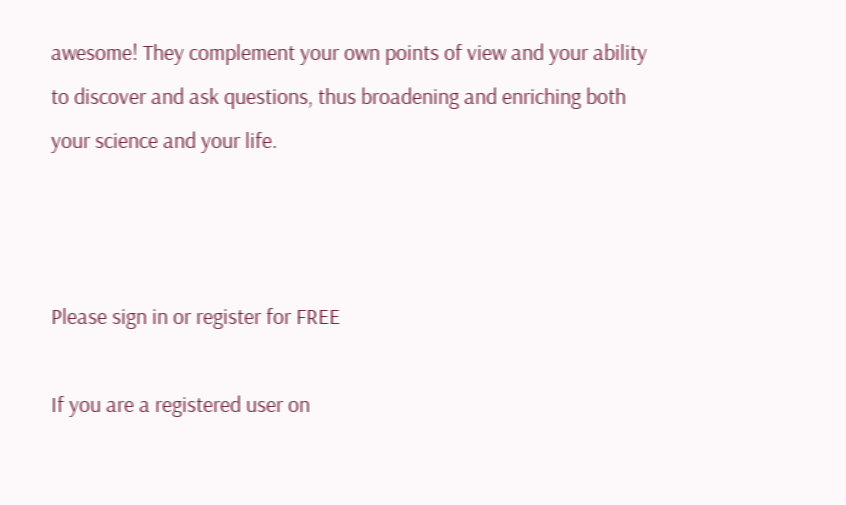awesome! They complement your own points of view and your ability to discover and ask questions, thus broadening and enriching both your science and your life.



Please sign in or register for FREE

If you are a registered user on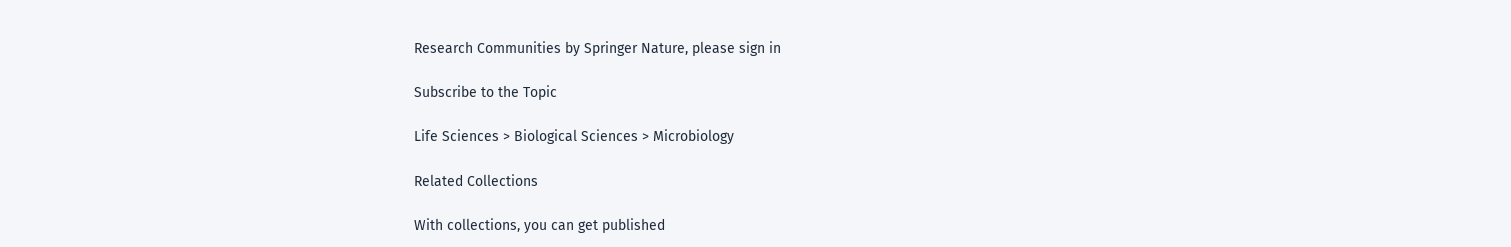Research Communities by Springer Nature, please sign in

Subscribe to the Topic

Life Sciences > Biological Sciences > Microbiology

Related Collections

With collections, you can get published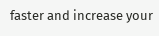faster and increase your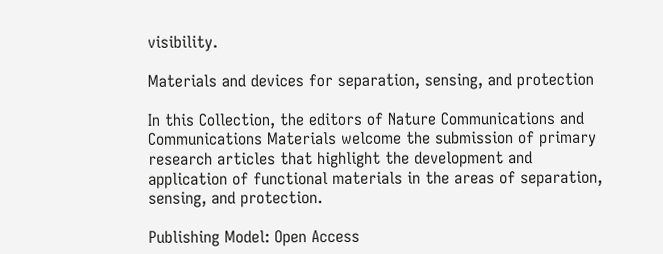visibility.

Materials and devices for separation, sensing, and protection

In this Collection, the editors of Nature Communications and Communications Materials welcome the submission of primary research articles that highlight the development and application of functional materials in the areas of separation, sensing, and protection.

Publishing Model: Open Access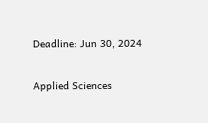Deadline: Jun 30, 2024

Applied Sciences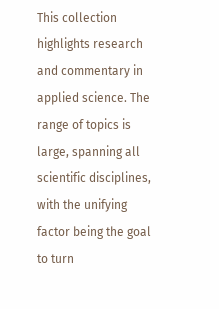This collection highlights research and commentary in applied science. The range of topics is large, spanning all scientific disciplines, with the unifying factor being the goal to turn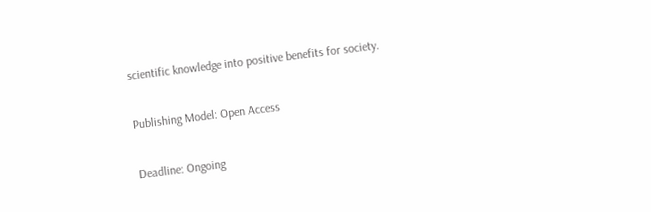scientific knowledge into positive benefits for society.

Publishing Model: Open Access

Deadline: Ongoing